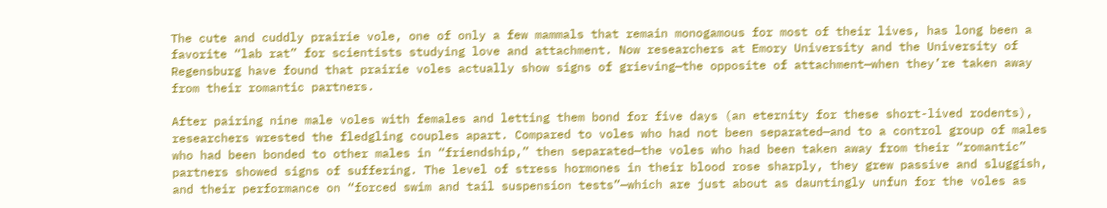The cute and cuddly prairie vole, one of only a few mammals that remain monogamous for most of their lives, has long been a favorite “lab rat” for scientists studying love and attachment. Now researchers at Emory University and the University of Regensburg have found that prairie voles actually show signs of grieving—the opposite of attachment—when they’re taken away from their romantic partners.

After pairing nine male voles with females and letting them bond for five days (an eternity for these short-lived rodents), researchers wrested the fledgling couples apart. Compared to voles who had not been separated—and to a control group of males who had been bonded to other males in “friendship,” then separated—the voles who had been taken away from their “romantic” partners showed signs of suffering. The level of stress hormones in their blood rose sharply, they grew passive and sluggish, and their performance on “forced swim and tail suspension tests”—which are just about as dauntingly unfun for the voles as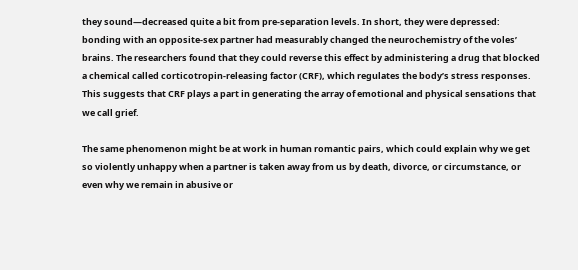they sound—decreased quite a bit from pre-separation levels. In short, they were depressed: bonding with an opposite-sex partner had measurably changed the neurochemistry of the voles’ brains. The researchers found that they could reverse this effect by administering a drug that blocked a chemical called corticotropin-releasing factor (CRF), which regulates the body’s stress responses. This suggests that CRF plays a part in generating the array of emotional and physical sensations that we call grief.

The same phenomenon might be at work in human romantic pairs, which could explain why we get so violently unhappy when a partner is taken away from us by death, divorce, or circumstance, or even why we remain in abusive or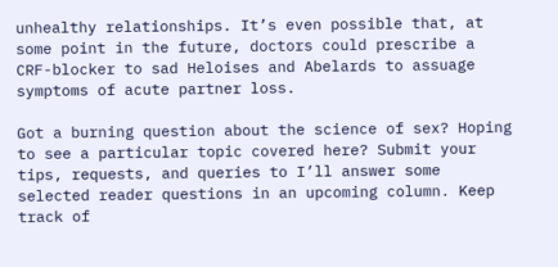unhealthy relationships. It’s even possible that, at some point in the future, doctors could prescribe a CRF-blocker to sad Heloises and Abelards to assuage symptoms of acute partner loss.

Got a burning question about the science of sex? Hoping to see a particular topic covered here? Submit your tips, requests, and queries to I’ll answer some selected reader questions in an upcoming column. Keep track of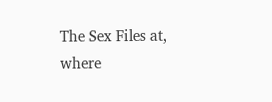The Sex Files at, where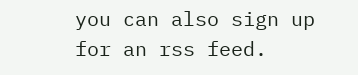you can also sign up for an rss feed.